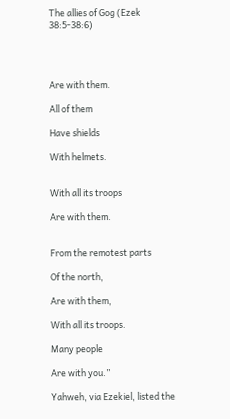The allies of Gog (Ezek 38:5-38:6)




Are with them.

All of them

Have shields

With helmets.


With all its troops

Are with them.


From the remotest parts

Of the north,

Are with them,

With all its troops.

Many people

Are with you.”

Yahweh, via Ezekiel, listed the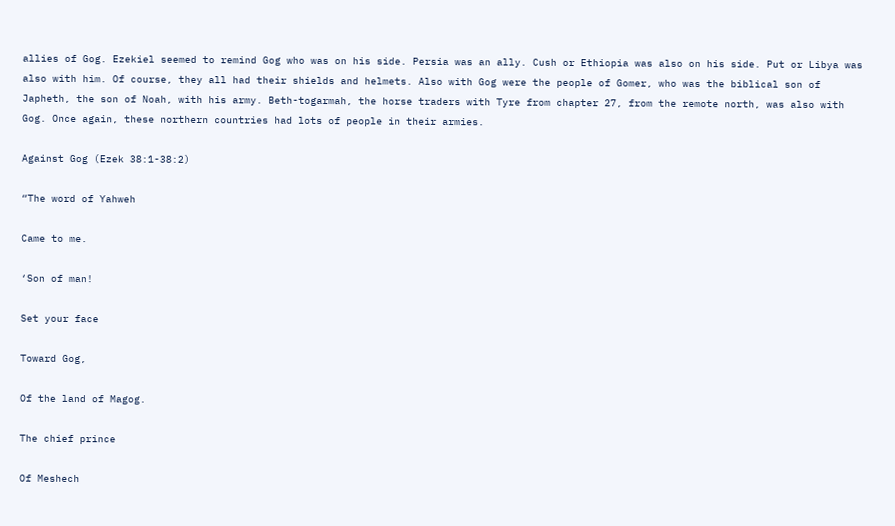allies of Gog. Ezekiel seemed to remind Gog who was on his side. Persia was an ally. Cush or Ethiopia was also on his side. Put or Libya was also with him. Of course, they all had their shields and helmets. Also with Gog were the people of Gomer, who was the biblical son of Japheth, the son of Noah, with his army. Beth-togarmah, the horse traders with Tyre from chapter 27, from the remote north, was also with Gog. Once again, these northern countries had lots of people in their armies.

Against Gog (Ezek 38:1-38:2)

“The word of Yahweh

Came to me.

‘Son of man!

Set your face

Toward Gog,

Of the land of Magog.

The chief prince

Of Meshech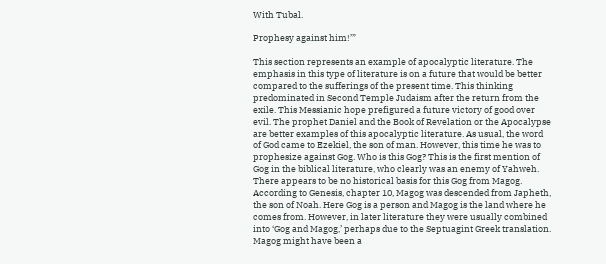With Tubal.

Prophesy against him!’”

This section represents an example of apocalyptic literature. The emphasis in this type of literature is on a future that would be better compared to the sufferings of the present time. This thinking predominated in Second Temple Judaism after the return from the exile. This Messianic hope prefigured a future victory of good over evil. The prophet Daniel and the Book of Revelation or the Apocalypse are better examples of this apocalyptic literature. As usual, the word of God came to Ezekiel, the son of man. However, this time he was to prophesize against Gog. Who is this Gog? This is the first mention of Gog in the biblical literature, who clearly was an enemy of Yahweh. There appears to be no historical basis for this Gog from Magog. According to Genesis, chapter 10, Magog was descended from Japheth, the son of Noah. Here Gog is a person and Magog is the land where he comes from. However, in later literature they were usually combined into ‘Gog and Magog,’ perhaps due to the Septuagint Greek translation. Magog might have been a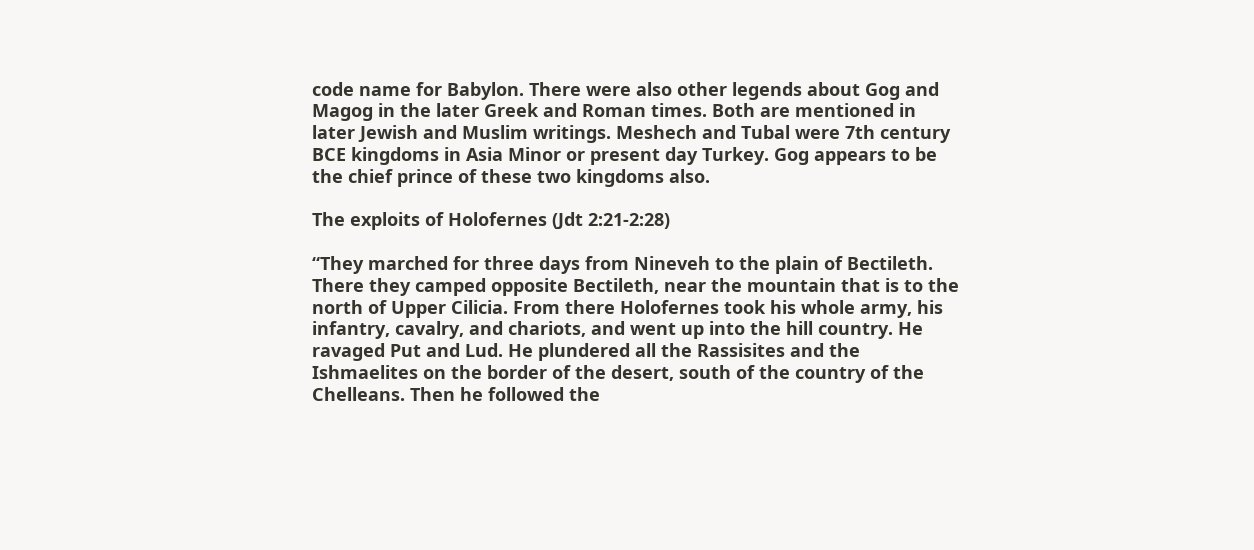code name for Babylon. There were also other legends about Gog and Magog in the later Greek and Roman times. Both are mentioned in later Jewish and Muslim writings. Meshech and Tubal were 7th century BCE kingdoms in Asia Minor or present day Turkey. Gog appears to be the chief prince of these two kingdoms also.

The exploits of Holofernes (Jdt 2:21-2:28)

“They marched for three days from Nineveh to the plain of Bectileth. There they camped opposite Bectileth, near the mountain that is to the north of Upper Cilicia. From there Holofernes took his whole army, his infantry, cavalry, and chariots, and went up into the hill country. He ravaged Put and Lud. He plundered all the Rassisites and the Ishmaelites on the border of the desert, south of the country of the Chelleans. Then he followed the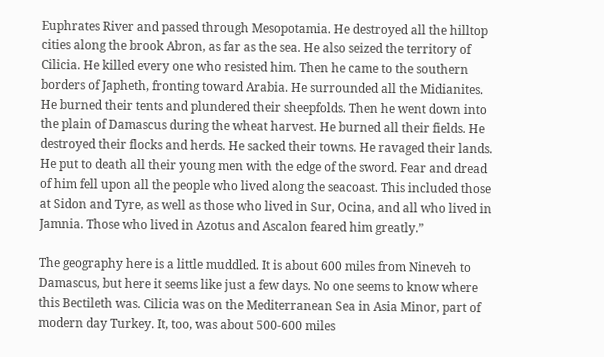Euphrates River and passed through Mesopotamia. He destroyed all the hilltop cities along the brook Abron, as far as the sea. He also seized the territory of Cilicia. He killed every one who resisted him. Then he came to the southern borders of Japheth, fronting toward Arabia. He surrounded all the Midianites. He burned their tents and plundered their sheepfolds. Then he went down into the plain of Damascus during the wheat harvest. He burned all their fields. He destroyed their flocks and herds. He sacked their towns. He ravaged their lands. He put to death all their young men with the edge of the sword. Fear and dread of him fell upon all the people who lived along the seacoast. This included those at Sidon and Tyre, as well as those who lived in Sur, Ocina, and all who lived in Jamnia. Those who lived in Azotus and Ascalon feared him greatly.”

The geography here is a little muddled. It is about 600 miles from Nineveh to Damascus, but here it seems like just a few days. No one seems to know where this Bectileth was. Cilicia was on the Mediterranean Sea in Asia Minor, part of modern day Turkey. It, too, was about 500-600 miles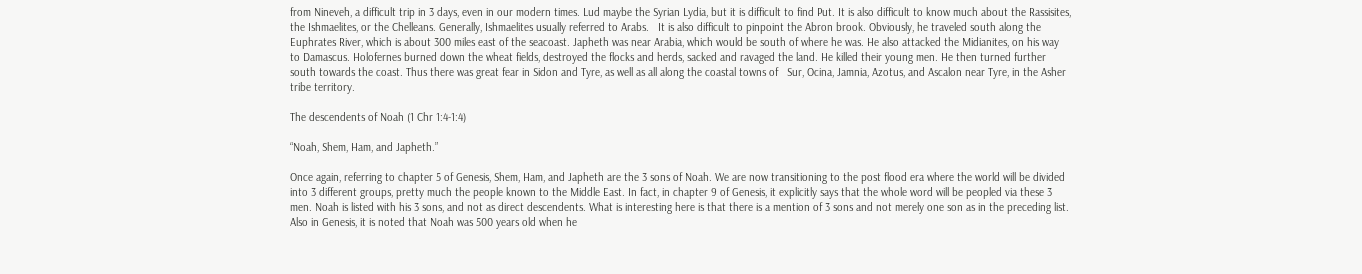from Nineveh, a difficult trip in 3 days, even in our modern times. Lud maybe the Syrian Lydia, but it is difficult to find Put. It is also difficult to know much about the Rassisites, the Ishmaelites, or the Chelleans. Generally, Ishmaelites usually referred to Arabs.   It is also difficult to pinpoint the Abron brook. Obviously, he traveled south along the Euphrates River, which is about 300 miles east of the seacoast. Japheth was near Arabia, which would be south of where he was. He also attacked the Midianites, on his way to Damascus. Holofernes burned down the wheat fields, destroyed the flocks and herds, sacked and ravaged the land. He killed their young men. He then turned further south towards the coast. Thus there was great fear in Sidon and Tyre, as well as all along the coastal towns of   Sur, Ocina, Jamnia, Azotus, and Ascalon near Tyre, in the Asher tribe territory.

The descendents of Noah (1 Chr 1:4-1:4)

“Noah, Shem, Ham, and Japheth.”

Once again, referring to chapter 5 of Genesis, Shem, Ham, and Japheth are the 3 sons of Noah. We are now transitioning to the post flood era where the world will be divided into 3 different groups, pretty much the people known to the Middle East. In fact, in chapter 9 of Genesis, it explicitly says that the whole word will be peopled via these 3 men. Noah is listed with his 3 sons, and not as direct descendents. What is interesting here is that there is a mention of 3 sons and not merely one son as in the preceding list. Also in Genesis, it is noted that Noah was 500 years old when he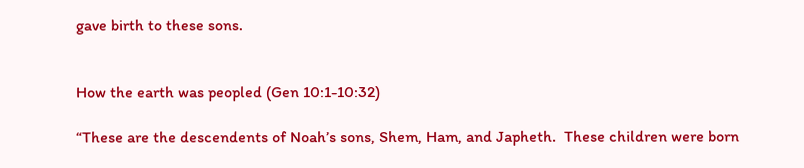gave birth to these sons.


How the earth was peopled (Gen 10:1-10:32)

“These are the descendents of Noah’s sons, Shem, Ham, and Japheth.  These children were born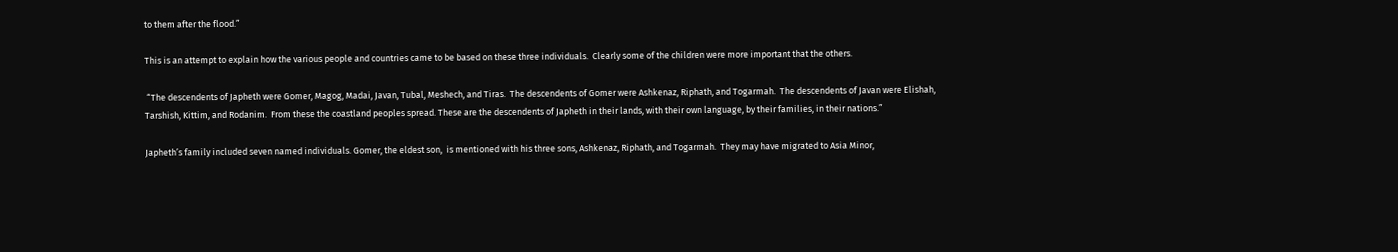to them after the flood.”

This is an attempt to explain how the various people and countries came to be based on these three individuals.  Clearly some of the children were more important that the others.

 “The descendents of Japheth were Gomer, Magog, Madai, Javan, Tubal, Meshech, and Tiras.  The descendents of Gomer were Ashkenaz, Riphath, and Togarmah.  The descendents of Javan were Elishah, Tarshish, Kittim, and Rodanim.  From these the coastland peoples spread. These are the descendents of Japheth in their lands, with their own language, by their families, in their nations.”

Japheth’s family included seven named individuals. Gomer, the eldest son,  is mentioned with his three sons, Ashkenaz, Riphath, and Togarmah.  They may have migrated to Asia Minor,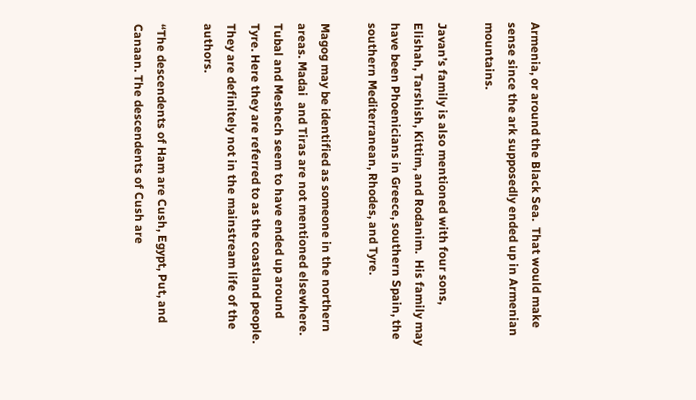Armenia, or around the Black Sea.  That would make sense since the ark supposedly ended up in Armenian mountains.

Javan’s family is also mentioned with four sons, Elishah, Tarshish, Kittim, and Rodanim.  His family may have been Phoenicians in Greece, southern Spain, the southern Mediterranean, Rhodes, and Tyre.

Magog may be identified as someone in the northern areas. Madai  and Tiras are not mentioned elsewhere.  Tubal and Meshech seem to have ended up around Tyre. Here they are referred to as the coastland people.  They are definitely not in the mainstream life of the authors.

“The descendents of Ham are Cush, Egypt, Put, and Canaan. The descendents of Cush are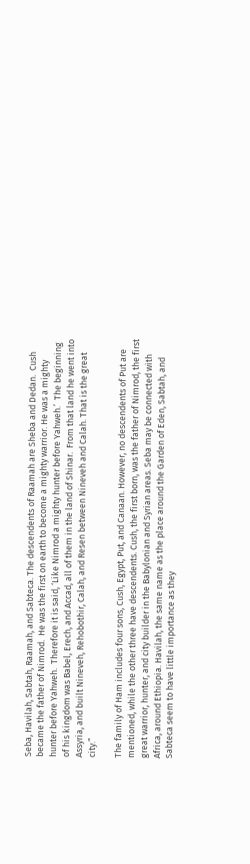Seba, Havilah, Sabtah, Raamah, and Sabteca. The descendents of Raamah are Sheba and Dedan.  Cush became the father of Nimrod.  He was the first on earth to become a mighty warrior. He was a mighty hunter before Yahweh.  Therefore it is said, ‘Like Nimrod a mighty hunter before Yahweh.’  The beginning of his kingdom was Babel, Erech, and Accad, all of them in the land of Shinar.  From that land he went into Assyria, and built Nineveh, Rehobothir, Calah, and Resen between Nineveh and Calah. That is the great city.”

The family of Ham includes four sons, Cush, Egypt, Put, and Canaan. However, no descendents of Put are mentioned, while the other three have descendents. Cush, the first born, was the father of Nimrod, the first great warrior, hunter, and city builder in the Babylonian and Syrian areas. Seba may be connected with Africa, around Ethiopia. Havilah, the same name as the place around the Garden of Eden, Sabtah, and Sabteca seem to have little importance as they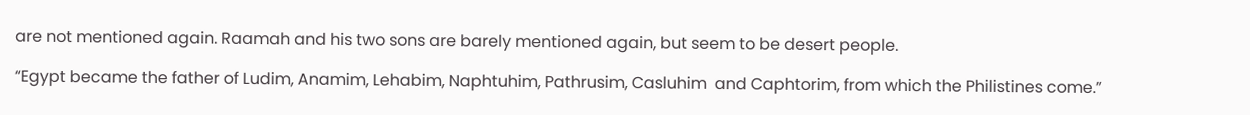are not mentioned again. Raamah and his two sons are barely mentioned again, but seem to be desert people.

“Egypt became the father of Ludim, Anamim, Lehabim, Naphtuhim, Pathrusim, Casluhim  and Caphtorim, from which the Philistines come.”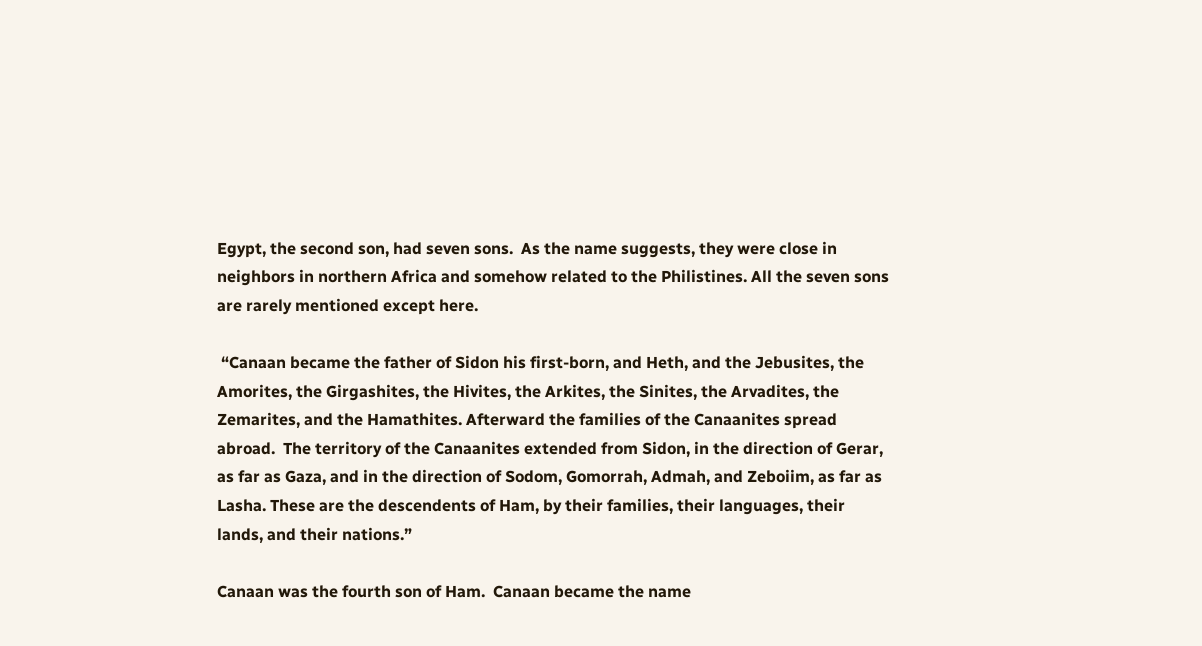Egypt, the second son, had seven sons.  As the name suggests, they were close in neighbors in northern Africa and somehow related to the Philistines. All the seven sons are rarely mentioned except here.

 “Canaan became the father of Sidon his first-born, and Heth, and the Jebusites, the Amorites, the Girgashites, the Hivites, the Arkites, the Sinites, the Arvadites, the Zemarites, and the Hamathites. Afterward the families of the Canaanites spread abroad.  The territory of the Canaanites extended from Sidon, in the direction of Gerar, as far as Gaza, and in the direction of Sodom, Gomorrah, Admah, and Zeboiim, as far as Lasha. These are the descendents of Ham, by their families, their languages, their lands, and their nations.”

Canaan was the fourth son of Ham.  Canaan became the name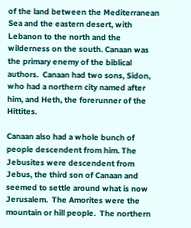of the land between the Mediterranean Sea and the eastern desert, with Lebanon to the north and the wilderness on the south. Canaan was the primary enemy of the biblical authors.  Canaan had two sons, Sidon, who had a northern city named after him, and Heth, the forerunner of the Hittites.

Canaan also had a whole bunch of people descendent from him. The Jebusites were descendent from Jebus, the third son of Canaan and seemed to settle around what is now Jerusalem.  The Amorites were the mountain or hill people.  The northern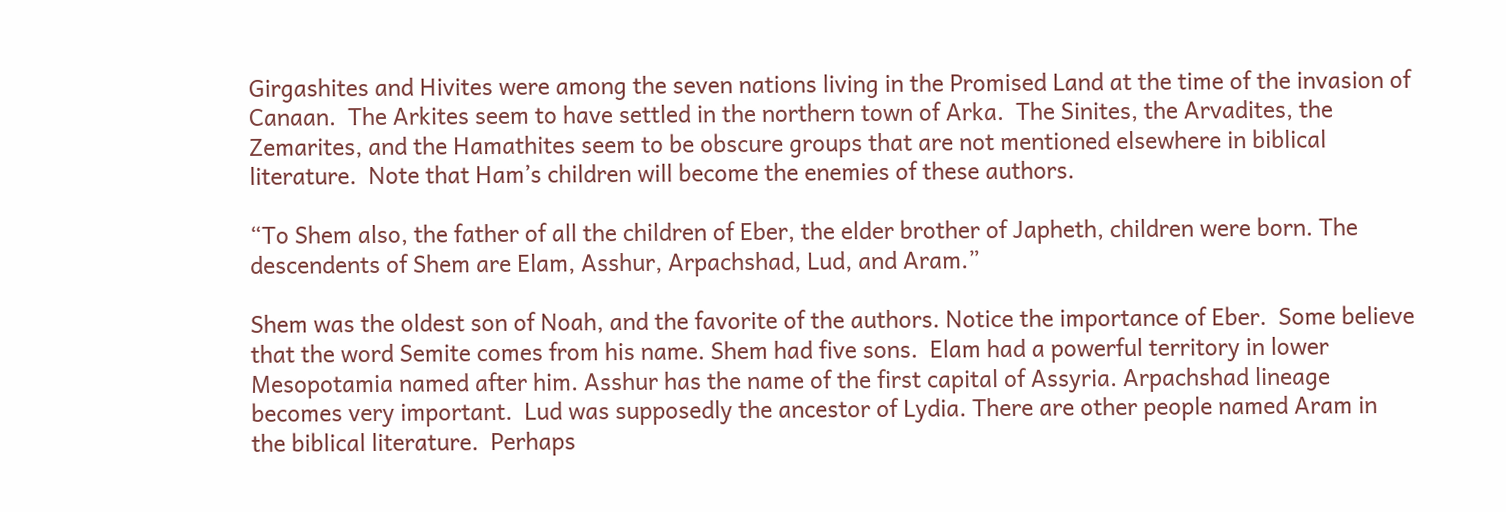Girgashites and Hivites were among the seven nations living in the Promised Land at the time of the invasion of Canaan.  The Arkites seem to have settled in the northern town of Arka.  The Sinites, the Arvadites, the Zemarites, and the Hamathites seem to be obscure groups that are not mentioned elsewhere in biblical literature.  Note that Ham’s children will become the enemies of these authors.

“To Shem also, the father of all the children of Eber, the elder brother of Japheth, children were born. The descendents of Shem are Elam, Asshur, Arpachshad, Lud, and Aram.”

Shem was the oldest son of Noah, and the favorite of the authors. Notice the importance of Eber.  Some believe that the word Semite comes from his name. Shem had five sons.  Elam had a powerful territory in lower Mesopotamia named after him. Asshur has the name of the first capital of Assyria. Arpachshad lineage becomes very important.  Lud was supposedly the ancestor of Lydia. There are other people named Aram in the biblical literature.  Perhaps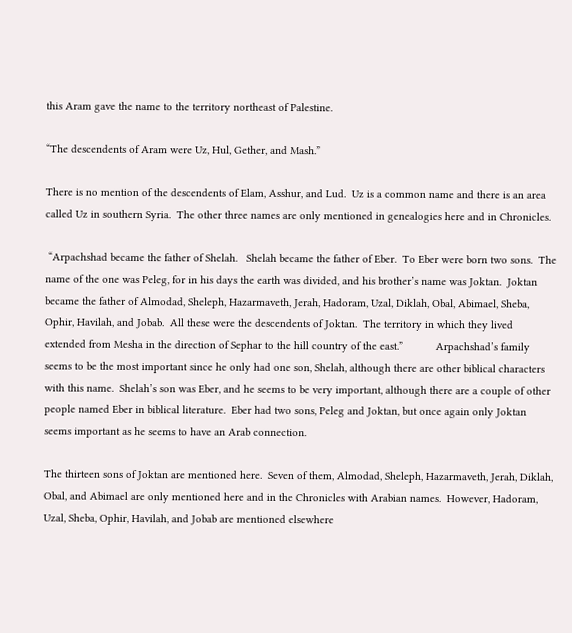this Aram gave the name to the territory northeast of Palestine.

“The descendents of Aram were Uz, Hul, Gether, and Mash.”

There is no mention of the descendents of Elam, Asshur, and Lud.  Uz is a common name and there is an area called Uz in southern Syria.  The other three names are only mentioned in genealogies here and in Chronicles.

 “Arpachshad became the father of Shelah.   Shelah became the father of Eber.  To Eber were born two sons.  The name of the one was Peleg, for in his days the earth was divided, and his brother’s name was Joktan.  Joktan became the father of Almodad, Sheleph, Hazarmaveth, Jerah, Hadoram, Uzal, Diklah, Obal, Abimael, Sheba, Ophir, Havilah, and Jobab.  All these were the descendents of Joktan.  The territory in which they lived extended from Mesha in the direction of Sephar to the hill country of the east.”           Arpachshad’s family seems to be the most important since he only had one son, Shelah, although there are other biblical characters with this name.  Shelah’s son was Eber, and he seems to be very important, although there are a couple of other people named Eber in biblical literature.  Eber had two sons, Peleg and Joktan, but once again only Joktan seems important as he seems to have an Arab connection.

The thirteen sons of Joktan are mentioned here.  Seven of them, Almodad, Sheleph, Hazarmaveth, Jerah, Diklah, Obal, and Abimael are only mentioned here and in the Chronicles with Arabian names.  However, Hadoram, Uzal, Sheba, Ophir, Havilah, and Jobab are mentioned elsewhere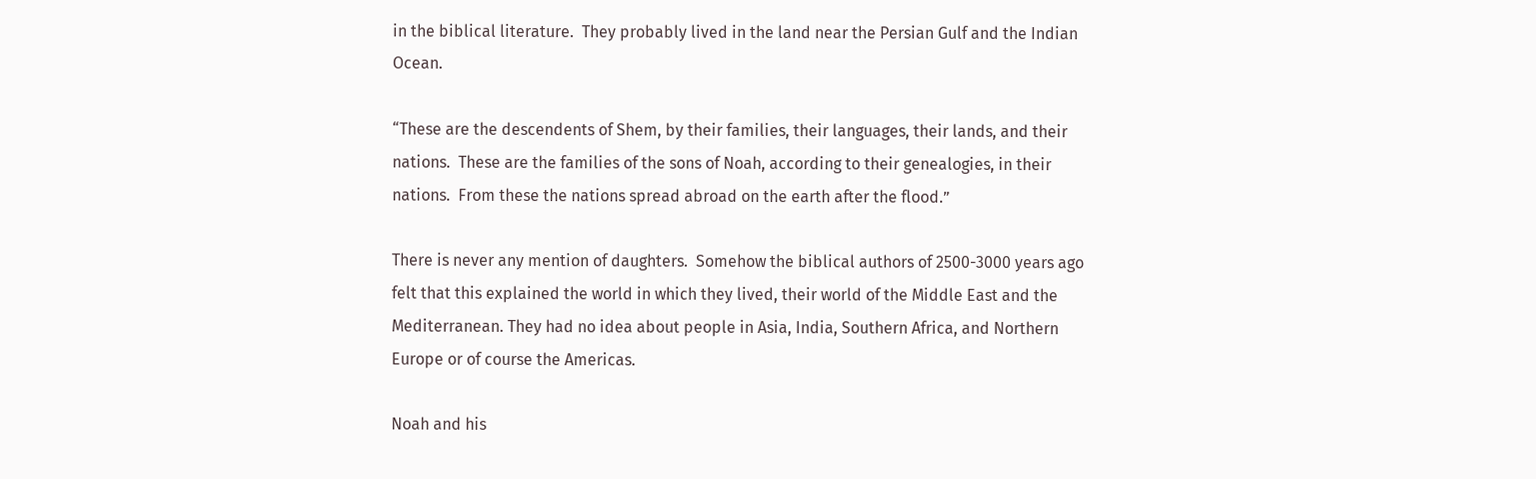in the biblical literature.  They probably lived in the land near the Persian Gulf and the Indian Ocean.

“These are the descendents of Shem, by their families, their languages, their lands, and their nations.  These are the families of the sons of Noah, according to their genealogies, in their nations.  From these the nations spread abroad on the earth after the flood.”

There is never any mention of daughters.  Somehow the biblical authors of 2500-3000 years ago felt that this explained the world in which they lived, their world of the Middle East and the Mediterranean. They had no idea about people in Asia, India, Southern Africa, and Northern Europe or of course the Americas.

Noah and his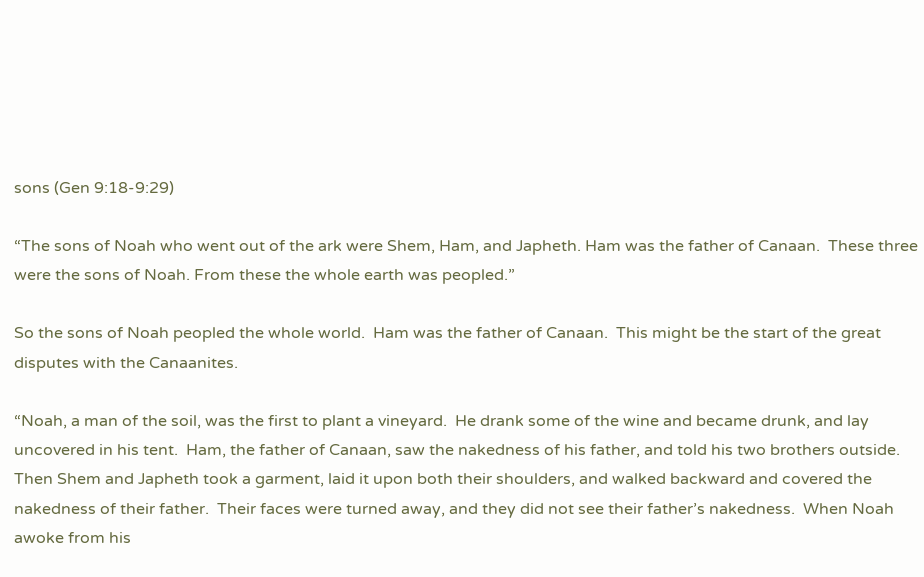sons (Gen 9:18-9:29)

“The sons of Noah who went out of the ark were Shem, Ham, and Japheth. Ham was the father of Canaan.  These three were the sons of Noah. From these the whole earth was peopled.”

So the sons of Noah peopled the whole world.  Ham was the father of Canaan.  This might be the start of the great disputes with the Canaanites.

“Noah, a man of the soil, was the first to plant a vineyard.  He drank some of the wine and became drunk, and lay uncovered in his tent.  Ham, the father of Canaan, saw the nakedness of his father, and told his two brothers outside.  Then Shem and Japheth took a garment, laid it upon both their shoulders, and walked backward and covered the nakedness of their father.  Their faces were turned away, and they did not see their father’s nakedness.  When Noah awoke from his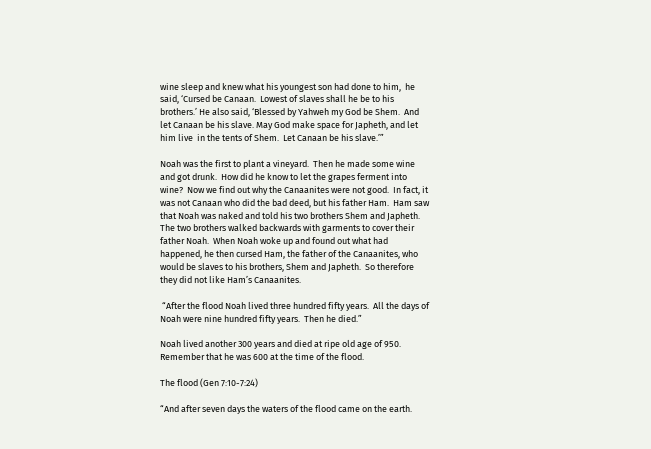wine sleep and knew what his youngest son had done to him,  he said, ‘Cursed be Canaan.  Lowest of slaves shall he be to his brothers.’ He also said, ‘Blessed by Yahweh my God be Shem.  And let Canaan be his slave. May God make space for Japheth, and let him live  in the tents of Shem.  Let Canaan be his slave.’”

Noah was the first to plant a vineyard.  Then he made some wine and got drunk.  How did he know to let the grapes ferment into wine?  Now we find out why the Canaanites were not good.  In fact, it was not Canaan who did the bad deed, but his father Ham.  Ham saw that Noah was naked and told his two brothers Shem and Japheth.  The two brothers walked backwards with garments to cover their father Noah.  When Noah woke up and found out what had happened, he then cursed Ham, the father of the Canaanites, who would be slaves to his brothers, Shem and Japheth.  So therefore they did not like Ham’s Canaanites.

 “After the flood Noah lived three hundred fifty years.  All the days of Noah were nine hundred fifty years.  Then he died.”

Noah lived another 300 years and died at ripe old age of 950.  Remember that he was 600 at the time of the flood.

The flood (Gen 7:10-7:24)

“And after seven days the waters of the flood came on the earth.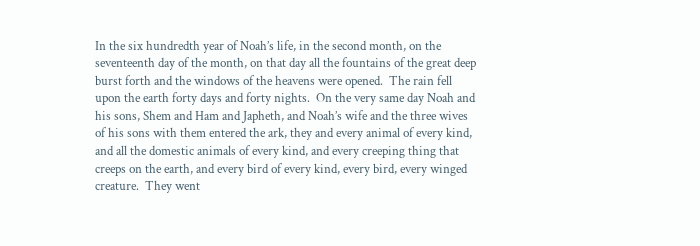In the six hundredth year of Noah’s life, in the second month, on the seventeenth day of the month, on that day all the fountains of the great deep burst forth and the windows of the heavens were opened.  The rain fell upon the earth forty days and forty nights.  On the very same day Noah and his sons, Shem and Ham and Japheth, and Noah’s wife and the three wives of his sons with them entered the ark, they and every animal of every kind, and all the domestic animals of every kind, and every creeping thing that creeps on the earth, and every bird of every kind, every bird, every winged creature.  They went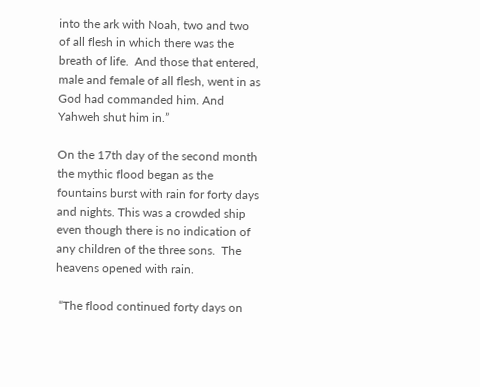into the ark with Noah, two and two of all flesh in which there was the breath of life.  And those that entered, male and female of all flesh, went in as God had commanded him. And Yahweh shut him in.”

On the 17th day of the second month the mythic flood began as the fountains burst with rain for forty days and nights. This was a crowded ship even though there is no indication of any children of the three sons.  The heavens opened with rain.

 “The flood continued forty days on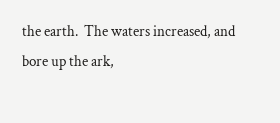the earth.  The waters increased, and bore up the ark,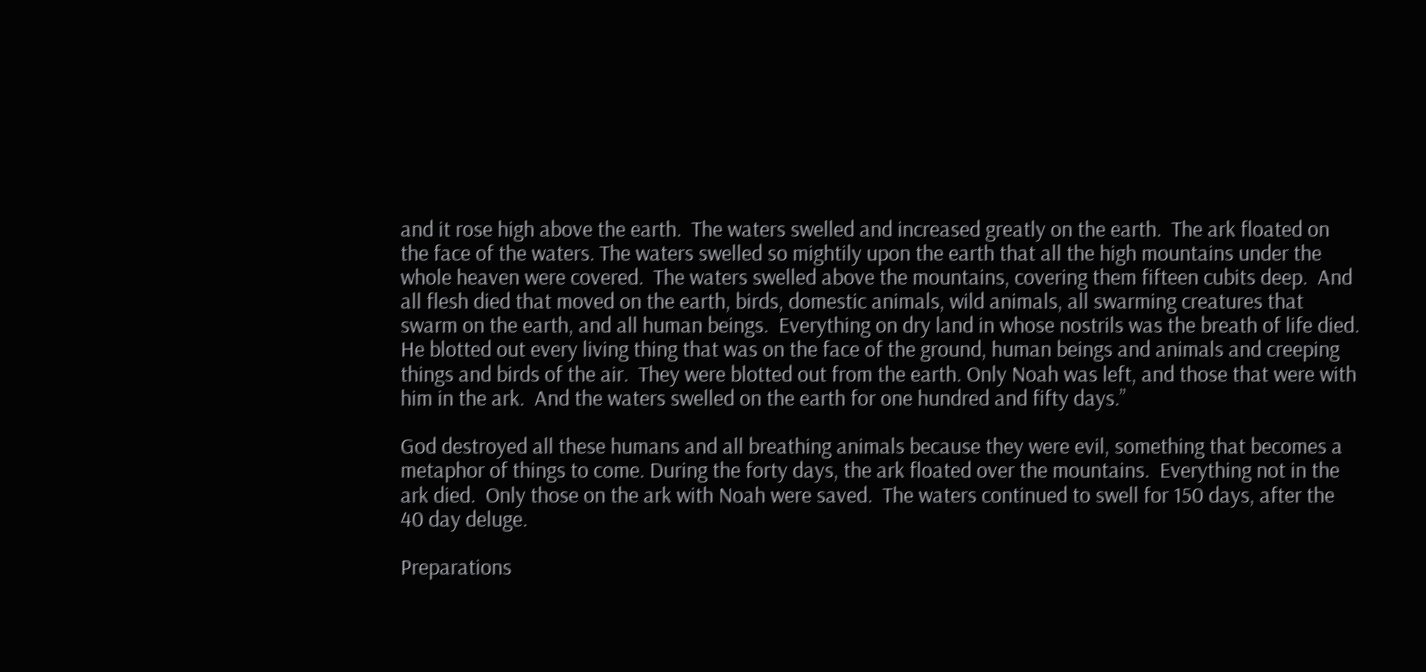and it rose high above the earth.  The waters swelled and increased greatly on the earth.  The ark floated on the face of the waters. The waters swelled so mightily upon the earth that all the high mountains under the whole heaven were covered.  The waters swelled above the mountains, covering them fifteen cubits deep.  And all flesh died that moved on the earth, birds, domestic animals, wild animals, all swarming creatures that swarm on the earth, and all human beings.  Everything on dry land in whose nostrils was the breath of life died.  He blotted out every living thing that was on the face of the ground, human beings and animals and creeping things and birds of the air.  They were blotted out from the earth. Only Noah was left, and those that were with him in the ark.  And the waters swelled on the earth for one hundred and fifty days.”

God destroyed all these humans and all breathing animals because they were evil, something that becomes a metaphor of things to come. During the forty days, the ark floated over the mountains.  Everything not in the ark died.  Only those on the ark with Noah were saved.  The waters continued to swell for 150 days, after the 40 day deluge.

Preparations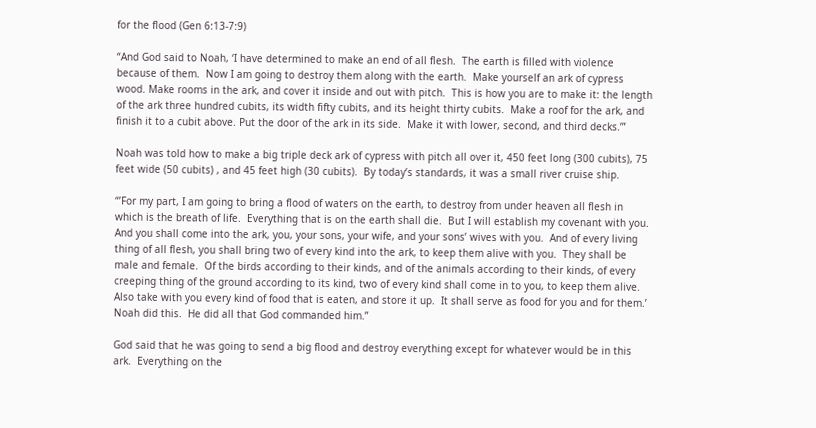for the flood (Gen 6:13-7:9)

“And God said to Noah, ‘I have determined to make an end of all flesh.  The earth is filled with violence because of them.  Now I am going to destroy them along with the earth.  Make yourself an ark of cypress wood. Make rooms in the ark, and cover it inside and out with pitch.  This is how you are to make it: the length of the ark three hundred cubits, its width fifty cubits, and its height thirty cubits.  Make a roof for the ark, and finish it to a cubit above. Put the door of the ark in its side.  Make it with lower, second, and third decks.’”

Noah was told how to make a big triple deck ark of cypress with pitch all over it, 450 feet long (300 cubits), 75 feet wide (50 cubits) , and 45 feet high (30 cubits).  By today’s standards, it was a small river cruise ship.

“’For my part, I am going to bring a flood of waters on the earth, to destroy from under heaven all flesh in which is the breath of life.  Everything that is on the earth shall die.  But I will establish my covenant with you.  And you shall come into the ark, you, your sons, your wife, and your sons’ wives with you.  And of every living thing of all flesh, you shall bring two of every kind into the ark, to keep them alive with you.  They shall be male and female.  Of the birds according to their kinds, and of the animals according to their kinds, of every creeping thing of the ground according to its kind, two of every kind shall come in to you, to keep them alive.  Also take with you every kind of food that is eaten, and store it up.  It shall serve as food for you and for them.’  Noah did this.  He did all that God commanded him.”

God said that he was going to send a big flood and destroy everything except for whatever would be in this ark.  Everything on the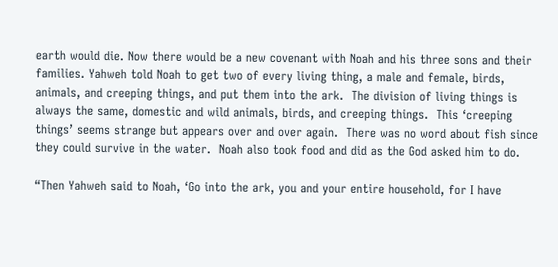earth would die. Now there would be a new covenant with Noah and his three sons and their families. Yahweh told Noah to get two of every living thing, a male and female, birds, animals, and creeping things, and put them into the ark.  The division of living things is always the same, domestic and wild animals, birds, and creeping things.  This ‘creeping things’ seems strange but appears over and over again.  There was no word about fish since they could survive in the water.  Noah also took food and did as the God asked him to do.

“Then Yahweh said to Noah, ‘Go into the ark, you and your entire household, for I have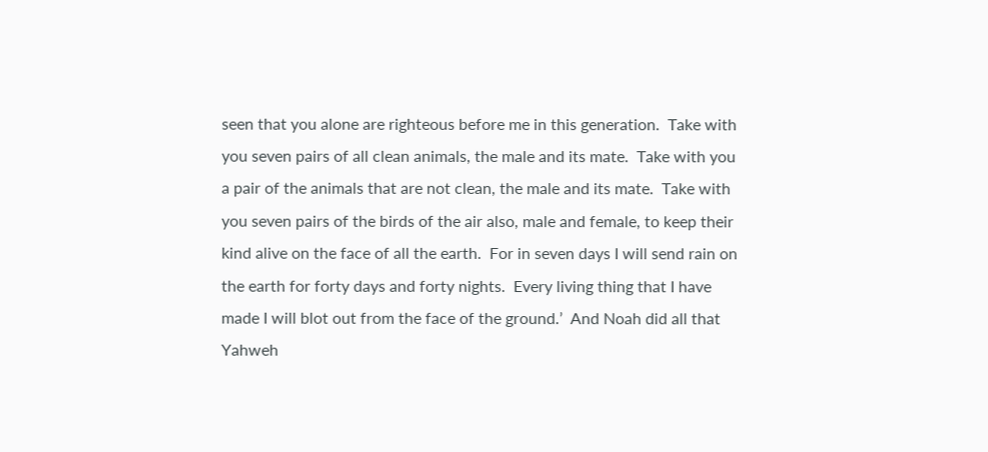seen that you alone are righteous before me in this generation.  Take with you seven pairs of all clean animals, the male and its mate.  Take with you a pair of the animals that are not clean, the male and its mate.  Take with you seven pairs of the birds of the air also, male and female, to keep their kind alive on the face of all the earth.  For in seven days I will send rain on the earth for forty days and forty nights.  Every living thing that I have made I will blot out from the face of the ground.’  And Noah did all that Yahweh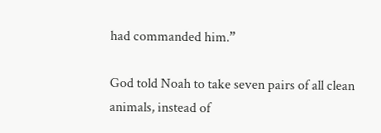had commanded him.”

God told Noah to take seven pairs of all clean animals, instead of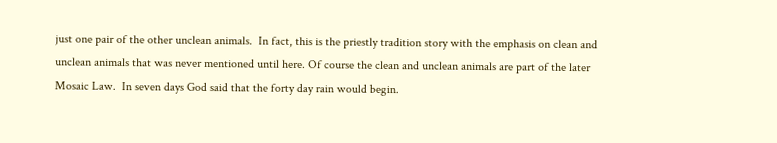just one pair of the other unclean animals.  In fact, this is the priestly tradition story with the emphasis on clean and unclean animals that was never mentioned until here. Of course the clean and unclean animals are part of the later Mosaic Law.  In seven days God said that the forty day rain would begin.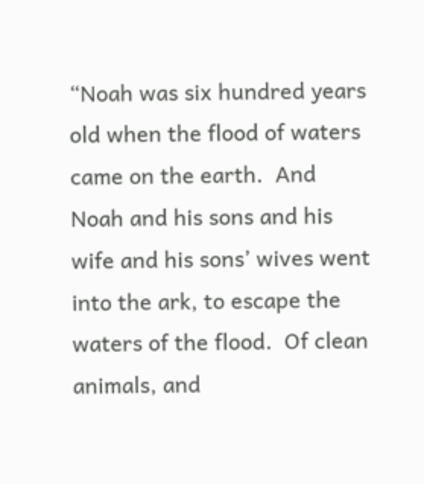“Noah was six hundred years old when the flood of waters came on the earth.  And Noah and his sons and his wife and his sons’ wives went into the ark, to escape the waters of the flood.  Of clean animals, and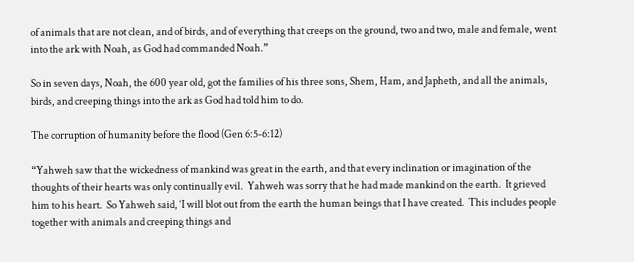of animals that are not clean, and of birds, and of everything that creeps on the ground, two and two, male and female, went into the ark with Noah, as God had commanded Noah.”

So in seven days, Noah, the 600 year old, got the families of his three sons, Shem, Ham, and Japheth, and all the animals, birds, and creeping things into the ark as God had told him to do.

The corruption of humanity before the flood (Gen 6:5-6:12)

“Yahweh saw that the wickedness of mankind was great in the earth, and that every inclination or imagination of the thoughts of their hearts was only continually evil.  Yahweh was sorry that he had made mankind on the earth.  It grieved him to his heart.  So Yahweh said, ‘I will blot out from the earth the human beings that I have created.  This includes people together with animals and creeping things and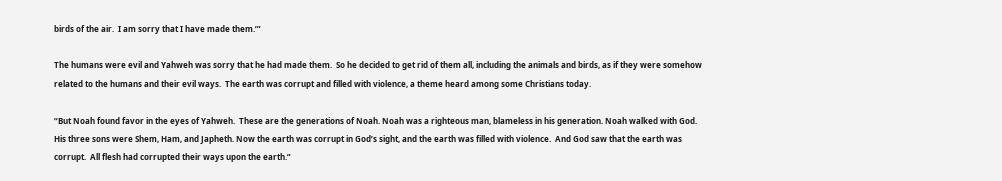birds of the air.  I am sorry that I have made them.’”

The humans were evil and Yahweh was sorry that he had made them.  So he decided to get rid of them all, including the animals and birds, as if they were somehow related to the humans and their evil ways.  The earth was corrupt and filled with violence, a theme heard among some Christians today.

“But Noah found favor in the eyes of Yahweh.  These are the generations of Noah. Noah was a righteous man, blameless in his generation. Noah walked with God.  His three sons were Shem, Ham, and Japheth. Now the earth was corrupt in God’s sight, and the earth was filled with violence.  And God saw that the earth was corrupt.  All flesh had corrupted their ways upon the earth.”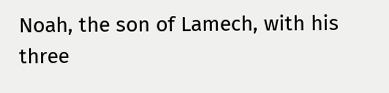Noah, the son of Lamech, with his three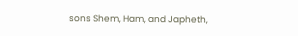sons Shem, Ham, and Japheth,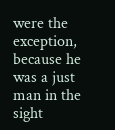were the exception, because he was a just man in the sight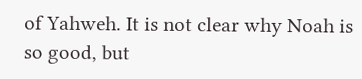of Yahweh. It is not clear why Noah is so good, but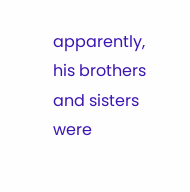apparently, his brothers and sisters were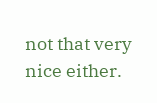not that very nice either.